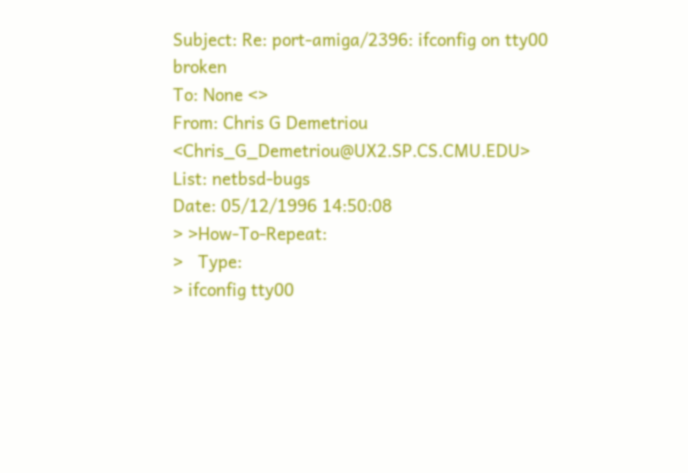Subject: Re: port-amiga/2396: ifconfig on tty00 broken
To: None <>
From: Chris G Demetriou <Chris_G_Demetriou@UX2.SP.CS.CMU.EDU>
List: netbsd-bugs
Date: 05/12/1996 14:50:08
> >How-To-Repeat:
>   Type:
> ifconfig tty00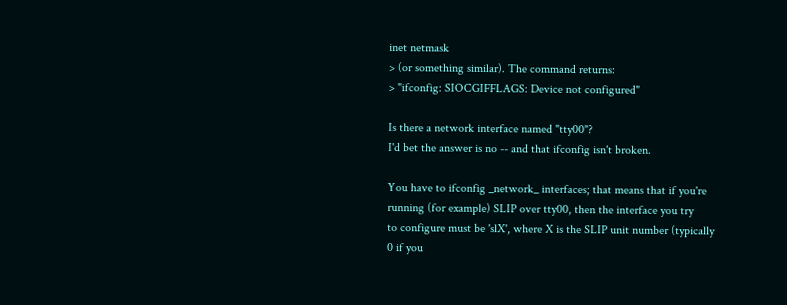inet netmask
> (or something similar). The command returns:
> "ifconfig: SIOCGIFFLAGS: Device not configured"

Is there a network interface named "tty00"?
I'd bet the answer is no -- and that ifconfig isn't broken.

You have to ifconfig _network_ interfaces; that means that if you're
running (for example) SLIP over tty00, then the interface you try
to configure must be 'slX', where X is the SLIP unit number (typically
0 if you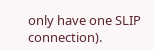only have one SLIP connection).